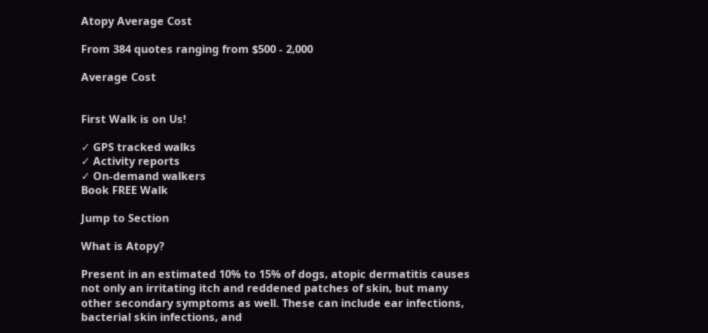Atopy Average Cost

From 384 quotes ranging from $500 - 2,000

Average Cost


First Walk is on Us!

✓ GPS tracked walks
✓ Activity reports
✓ On-demand walkers
Book FREE Walk

Jump to Section

What is Atopy?

Present in an estimated 10% to 15% of dogs, atopic dermatitis causes not only an irritating itch and reddened patches of skin, but many other secondary symptoms as well. These can include ear infections, bacterial skin infections, and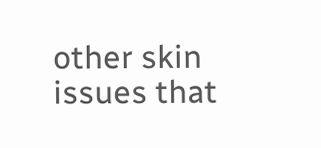other skin issues that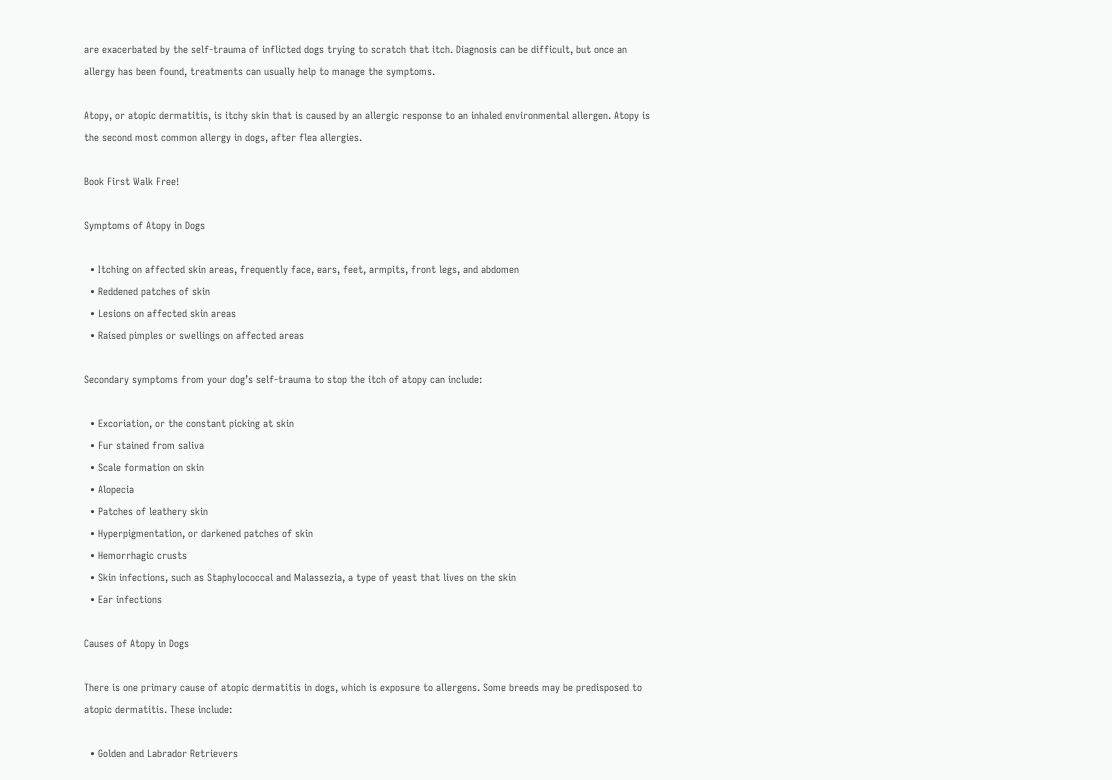are exacerbated by the self-trauma of inflicted dogs trying to scratch that itch. Diagnosis can be difficult, but once an allergy has been found, treatments can usually help to manage the symptoms.

Atopy, or atopic dermatitis, is itchy skin that is caused by an allergic response to an inhaled environmental allergen. Atopy is the second most common allergy in dogs, after flea allergies.

Book First Walk Free!

Symptoms of Atopy in Dogs

  • Itching on affected skin areas, frequently face, ears, feet, armpits, front legs, and abdomen
  • Reddened patches of skin
  • Lesions on affected skin areas
  • Raised pimples or swellings on affected areas

Secondary symptoms from your dog’s self-trauma to stop the itch of atopy can include:

  • Excoriation, or the constant picking at skin
  • Fur stained from saliva
  • Scale formation on skin
  • Alopecia
  • Patches of leathery skin
  • Hyperpigmentation, or darkened patches of skin
  • Hemorrhagic crusts
  • Skin infections, such as Staphylococcal and Malassezia, a type of yeast that lives on the skin
  • Ear infections

Causes of Atopy in Dogs

There is one primary cause of atopic dermatitis in dogs, which is exposure to allergens. Some breeds may be predisposed to atopic dermatitis. These include:

  • Golden and Labrador Retrievers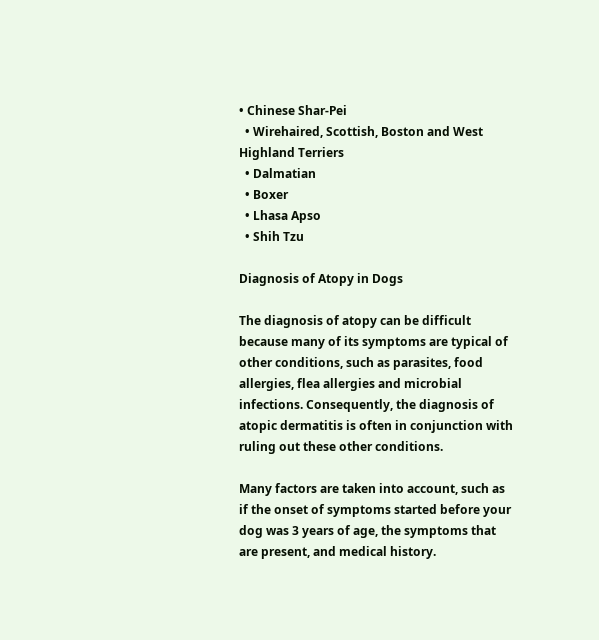• Chinese Shar-Pei
  • Wirehaired, Scottish, Boston and West Highland Terriers
  • Dalmatian
  • Boxer
  • Lhasa Apso
  • Shih Tzu

Diagnosis of Atopy in Dogs

The diagnosis of atopy can be difficult because many of its symptoms are typical of other conditions, such as parasites, food allergies, flea allergies and microbial infections. Consequently, the diagnosis of atopic dermatitis is often in conjunction with ruling out these other conditions.

Many factors are taken into account, such as if the onset of symptoms started before your dog was 3 years of age, the symptoms that are present, and medical history.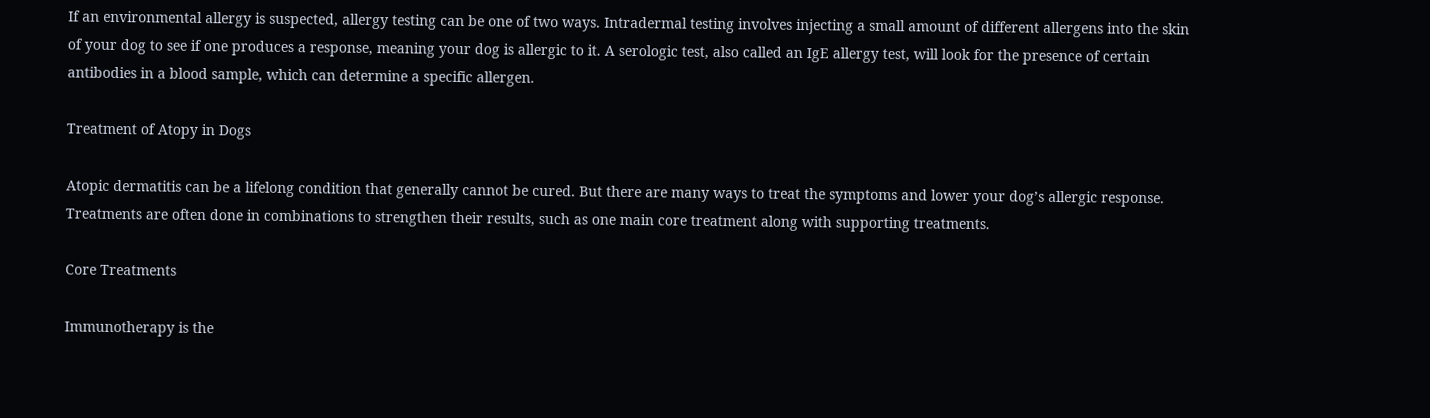If an environmental allergy is suspected, allergy testing can be one of two ways. Intradermal testing involves injecting a small amount of different allergens into the skin of your dog to see if one produces a response, meaning your dog is allergic to it. A serologic test, also called an IgE allergy test, will look for the presence of certain antibodies in a blood sample, which can determine a specific allergen.

Treatment of Atopy in Dogs

Atopic dermatitis can be a lifelong condition that generally cannot be cured. But there are many ways to treat the symptoms and lower your dog’s allergic response. Treatments are often done in combinations to strengthen their results, such as one main core treatment along with supporting treatments.

Core Treatments

Immunotherapy is the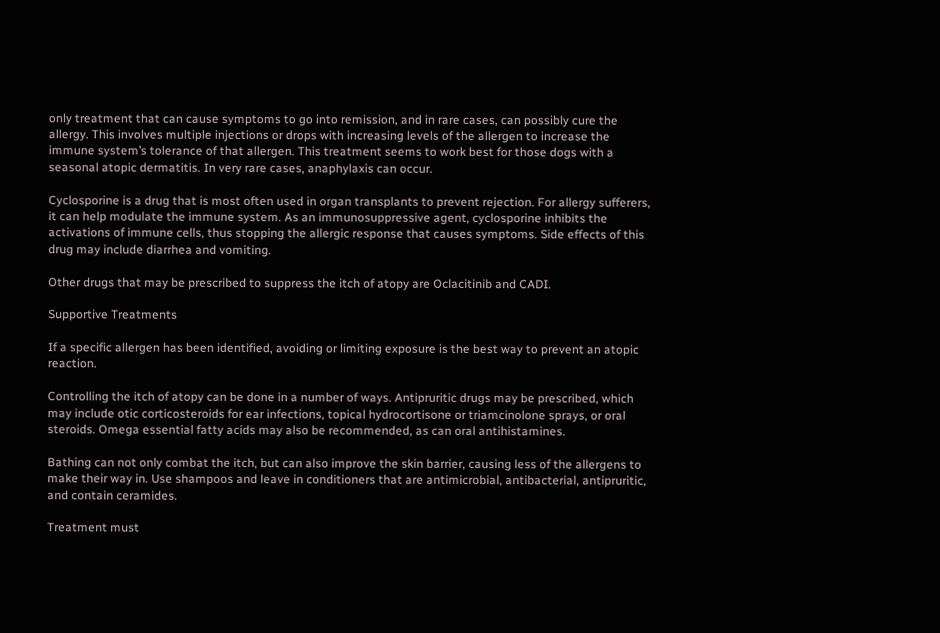only treatment that can cause symptoms to go into remission, and in rare cases, can possibly cure the allergy. This involves multiple injections or drops with increasing levels of the allergen to increase the immune system’s tolerance of that allergen. This treatment seems to work best for those dogs with a seasonal atopic dermatitis. In very rare cases, anaphylaxis can occur.

Cyclosporine is a drug that is most often used in organ transplants to prevent rejection. For allergy sufferers, it can help modulate the immune system. As an immunosuppressive agent, cyclosporine inhibits the activations of immune cells, thus stopping the allergic response that causes symptoms. Side effects of this drug may include diarrhea and vomiting.

Other drugs that may be prescribed to suppress the itch of atopy are Oclacitinib and CADI.

Supportive Treatments

If a specific allergen has been identified, avoiding or limiting exposure is the best way to prevent an atopic reaction.

Controlling the itch of atopy can be done in a number of ways. Antipruritic drugs may be prescribed, which may include otic corticosteroids for ear infections, topical hydrocortisone or triamcinolone sprays, or oral steroids. Omega essential fatty acids may also be recommended, as can oral antihistamines.

Bathing can not only combat the itch, but can also improve the skin barrier, causing less of the allergens to make their way in. Use shampoos and leave in conditioners that are antimicrobial, antibacterial, antipruritic, and contain ceramides.

Treatment must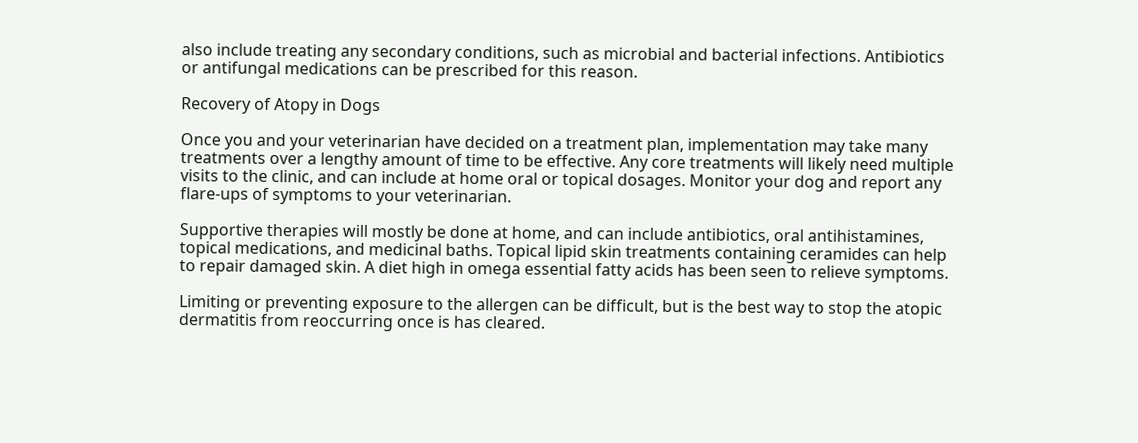also include treating any secondary conditions, such as microbial and bacterial infections. Antibiotics or antifungal medications can be prescribed for this reason.

Recovery of Atopy in Dogs

Once you and your veterinarian have decided on a treatment plan, implementation may take many treatments over a lengthy amount of time to be effective. Any core treatments will likely need multiple visits to the clinic, and can include at home oral or topical dosages. Monitor your dog and report any flare-ups of symptoms to your veterinarian.

Supportive therapies will mostly be done at home, and can include antibiotics, oral antihistamines, topical medications, and medicinal baths. Topical lipid skin treatments containing ceramides can help to repair damaged skin. A diet high in omega essential fatty acids has been seen to relieve symptoms.

Limiting or preventing exposure to the allergen can be difficult, but is the best way to stop the atopic dermatitis from reoccurring once is has cleared.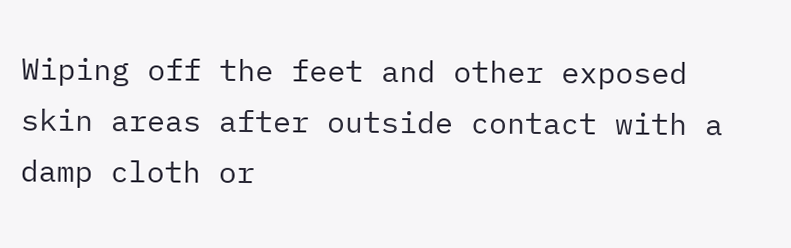Wiping off the feet and other exposed skin areas after outside contact with a damp cloth or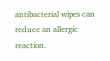antibacterial wipes can reduce an allergic reaction.